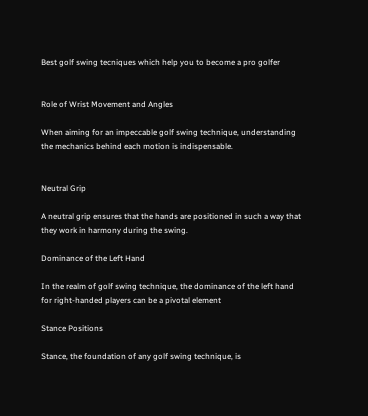Best golf swing tecniques which help you to become a pro golfer


Role of Wrist Movement and Angles

When aiming for an impeccable golf swing technique, understanding the mechanics behind each motion is indispensable.


Neutral Grip

A neutral grip ensures that the hands are positioned in such a way that they work in harmony during the swing.

Dominance of the Left Hand

In the realm of golf swing technique, the dominance of the left hand for right-handed players can be a pivotal element

Stance Positions

Stance, the foundation of any golf swing technique, is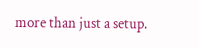more than just a setup.